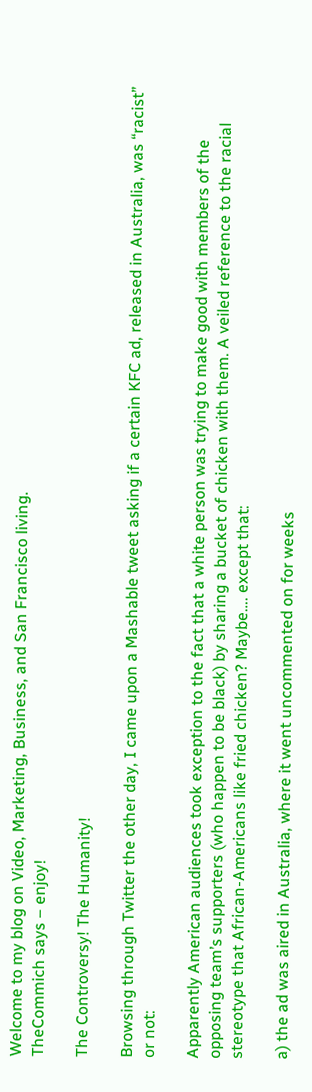Welcome to my blog on Video, Marketing, Business, and San Francisco living.
TheCommich says – enjoy!

The Controversy! The Humanity!

Browsing through Twitter the other day, I came upon a Mashable tweet asking if a certain KFC ad, released in Australia, was “racist” or not:

Apparently American audiences took exception to the fact that a white person was trying to make good with members of the opposing team’s supporters (who happen to be black) by sharing a bucket of chicken with them. A veiled reference to the racial stereotype that African-Americans like fried chicken? Maybe…. except that:

a) the ad was aired in Australia, where it went uncommented on for weeks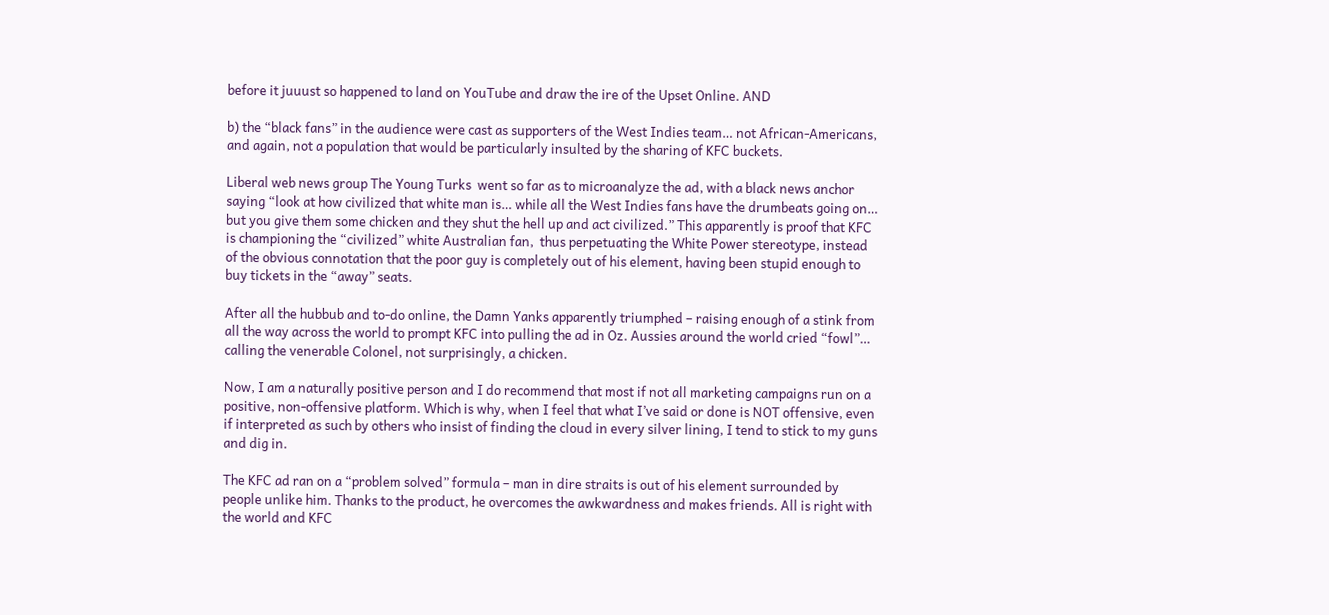before it juuust so happened to land on YouTube and draw the ire of the Upset Online. AND

b) the “black fans” in the audience were cast as supporters of the West Indies team… not African-Americans, and again, not a population that would be particularly insulted by the sharing of KFC buckets.

Liberal web news group The Young Turks  went so far as to microanalyze the ad, with a black news anchor saying “look at how civilized that white man is… while all the West Indies fans have the drumbeats going on… but you give them some chicken and they shut the hell up and act civilized.” This apparently is proof that KFC is championing the “civilized” white Australian fan,  thus perpetuating the White Power stereotype, instead of the obvious connotation that the poor guy is completely out of his element, having been stupid enough to buy tickets in the “away” seats.

After all the hubbub and to-do online, the Damn Yanks apparently triumphed – raising enough of a stink from all the way across the world to prompt KFC into pulling the ad in Oz. Aussies around the world cried “fowl”… calling the venerable Colonel, not surprisingly, a chicken.

Now, I am a naturally positive person and I do recommend that most if not all marketing campaigns run on a positive, non-offensive platform. Which is why, when I feel that what I’ve said or done is NOT offensive, even if interpreted as such by others who insist of finding the cloud in every silver lining, I tend to stick to my guns and dig in.

The KFC ad ran on a “problem solved” formula – man in dire straits is out of his element surrounded by people unlike him. Thanks to the product, he overcomes the awkwardness and makes friends. All is right with the world and KFC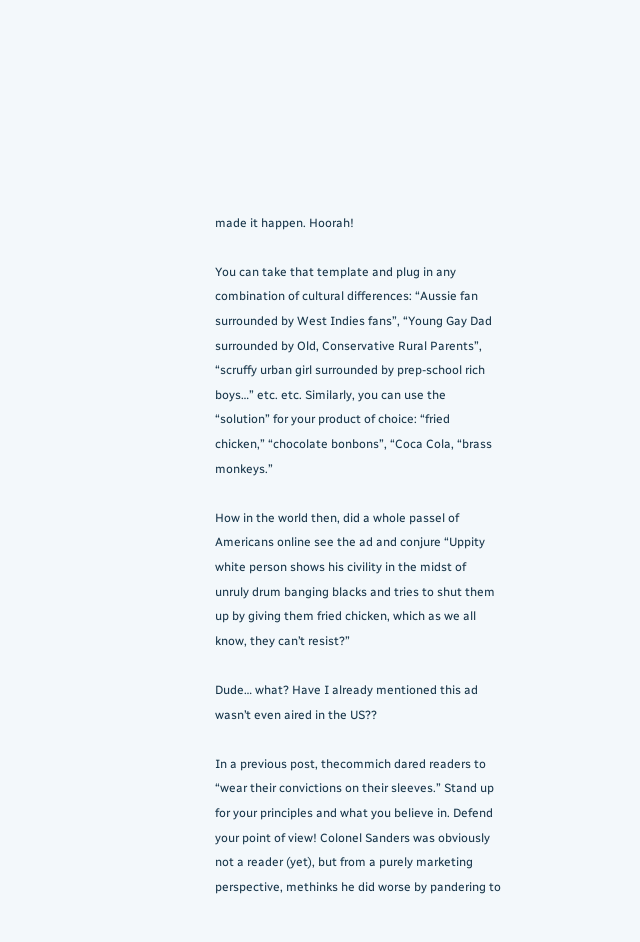made it happen. Hoorah!

You can take that template and plug in any combination of cultural differences: “Aussie fan surrounded by West Indies fans”, “Young Gay Dad surrounded by Old, Conservative Rural Parents”, “scruffy urban girl surrounded by prep-school rich boys…” etc. etc. Similarly, you can use the “solution” for your product of choice: “fried chicken,” “chocolate bonbons”, “Coca Cola, “brass monkeys.”

How in the world then, did a whole passel of Americans online see the ad and conjure “Uppity white person shows his civility in the midst of unruly drum banging blacks and tries to shut them up by giving them fried chicken, which as we all know, they can’t resist?”

Dude… what? Have I already mentioned this ad wasn’t even aired in the US??

In a previous post, thecommich dared readers to “wear their convictions on their sleeves.” Stand up for your principles and what you believe in. Defend your point of view! Colonel Sanders was obviously not a reader (yet), but from a purely marketing perspective, methinks he did worse by pandering to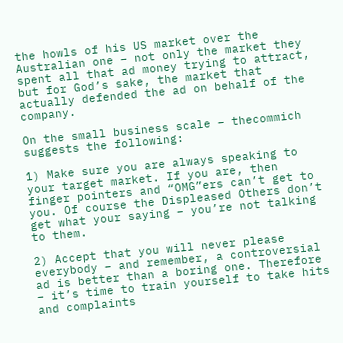the howls of his US market over the Australian one – not only the market they spent all that ad money trying to attract, but for God’s sake, the market that actually defended the ad on behalf of the company.

On the small business scale – thecommich suggests the following:

1) Make sure you are always speaking to your target market. If you are, then finger pointers and “OMG”ers can’t get to you. Of course the Displeased Others don’t get what your saying – you’re not talking to them.

2) Accept that you will never please everybody – and remember, a controversial ad is better than a boring one. Therefore – it’s time to train yourself to take hits and complaints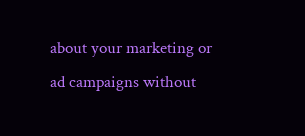about your marketing or ad campaigns without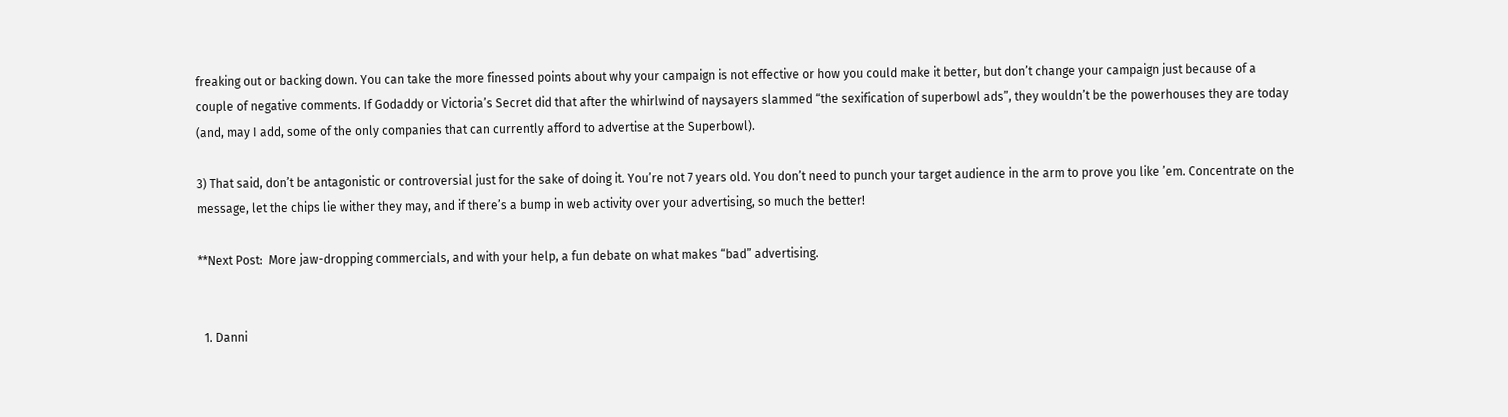freaking out or backing down. You can take the more finessed points about why your campaign is not effective or how you could make it better, but don’t change your campaign just because of a couple of negative comments. If Godaddy or Victoria’s Secret did that after the whirlwind of naysayers slammed “the sexification of superbowl ads”, they wouldn’t be the powerhouses they are today (and, may I add, some of the only companies that can currently afford to advertise at the Superbowl).

3) That said, don’t be antagonistic or controversial just for the sake of doing it. You’re not 7 years old. You don’t need to punch your target audience in the arm to prove you like ’em. Concentrate on the message, let the chips lie wither they may, and if there’s a bump in web activity over your advertising, so much the better!

**Next Post:  More jaw-dropping commercials, and with your help, a fun debate on what makes “bad” advertising.


  1. Danni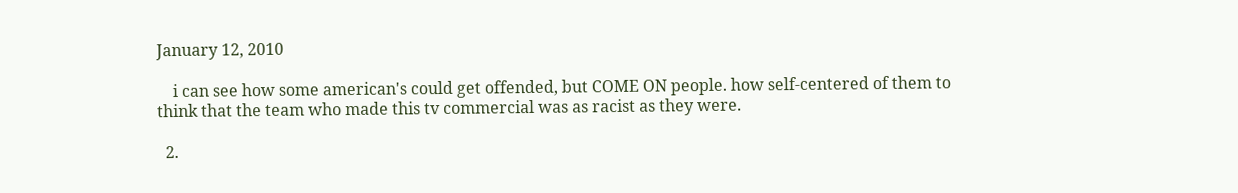January 12, 2010

    i can see how some american's could get offended, but COME ON people. how self-centered of them to think that the team who made this tv commercial was as racist as they were.

  2.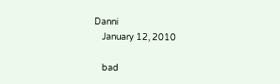Danni
    January 12, 2010

    bad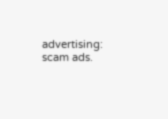advertising: scam ads.